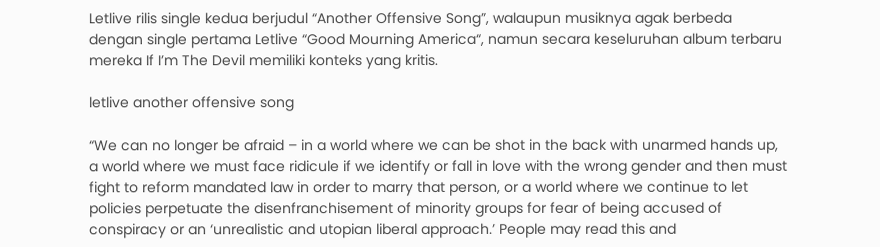Letlive rilis single kedua berjudul “Another Offensive Song”, walaupun musiknya agak berbeda dengan single pertama Letlive “Good Mourning America“, namun secara keseluruhan album terbaru mereka If I’m The Devil memiliki konteks yang kritis.

letlive another offensive song

“We can no longer be afraid – in a world where we can be shot in the back with unarmed hands up, a world where we must face ridicule if we identify or fall in love with the wrong gender and then must fight to reform mandated law in order to marry that person, or a world where we continue to let policies perpetuate the disenfranchisement of minority groups for fear of being accused of conspiracy or an ‘unrealistic and utopian liberal approach.’ People may read this and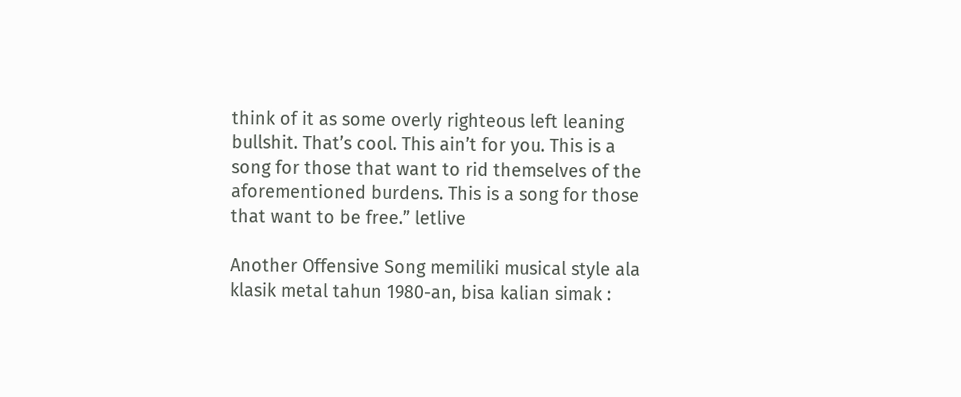think of it as some overly righteous left leaning bullshit. That’s cool. This ain’t for you. This is a song for those that want to rid themselves of the aforementioned burdens. This is a song for those that want to be free.” letlive

Another Offensive Song memiliki musical style ala klasik metal tahun 1980-an, bisa kalian simak :